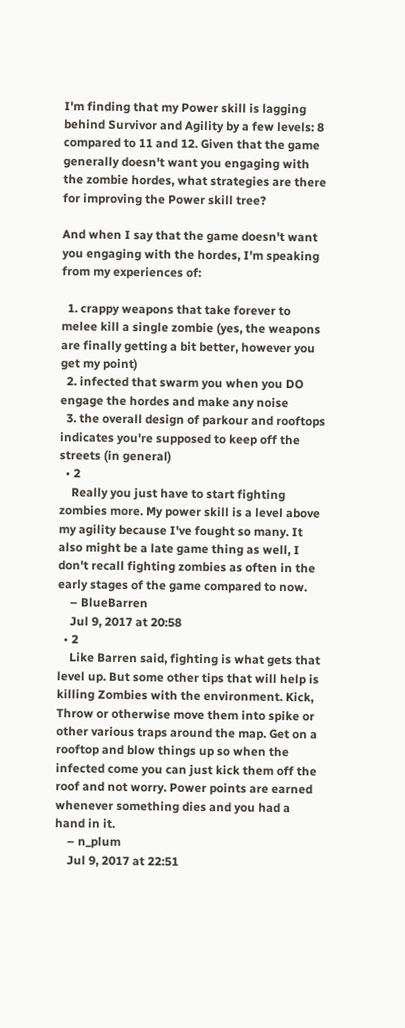I'm finding that my Power skill is lagging behind Survivor and Agility by a few levels: 8 compared to 11 and 12. Given that the game generally doesn't want you engaging with the zombie hordes, what strategies are there for improving the Power skill tree?

And when I say that the game doesn't want you engaging with the hordes, I'm speaking from my experiences of:

  1. crappy weapons that take forever to melee kill a single zombie (yes, the weapons are finally getting a bit better, however you get my point)
  2. infected that swarm you when you DO engage the hordes and make any noise
  3. the overall design of parkour and rooftops indicates you're supposed to keep off the streets (in general)
  • 2
    Really you just have to start fighting zombies more. My power skill is a level above my agility because I've fought so many. It also might be a late game thing as well, I don't recall fighting zombies as often in the early stages of the game compared to now.
    – BlueBarren
    Jul 9, 2017 at 20:58
  • 2
    Like Barren said, fighting is what gets that level up. But some other tips that will help is killing Zombies with the environment. Kick, Throw or otherwise move them into spike or other various traps around the map. Get on a rooftop and blow things up so when the infected come you can just kick them off the roof and not worry. Power points are earned whenever something dies and you had a hand in it.
    – n_plum
    Jul 9, 2017 at 22:51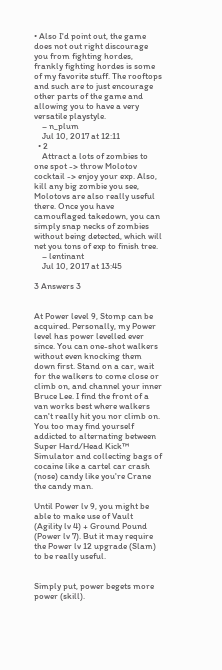• Also I'd point out, the game does not out right discourage you from fighting hordes, frankly fighting hordes is some of my favorite stuff. The rooftops and such are to just encourage other parts of the game and allowing you to have a very versatile playstyle.
    – n_plum
    Jul 10, 2017 at 12:11
  • 2
    Attract a lots of zombies to one spot -> throw Molotov cocktail -> enjoy your exp. Also, kill any big zombie you see, Molotovs are also really useful there. Once you have camouflaged takedown, you can simply snap necks of zombies without being detected, which will net you tons of exp to finish tree.
    – lentinant
    Jul 10, 2017 at 13:45

3 Answers 3


At Power level 9, Stomp can be acquired. Personally, my Power level has power levelled ever since. You can one-shot walkers without even knocking them down first. Stand on a car, wait for the walkers to come close or climb on, and channel your inner Bruce Lee. I find the front of a van works best where walkers can't really hit you nor climb on. You too may find yourself addicted to alternating between Super Hard/Head Kick™ Simulator and collecting bags of cocaine like a cartel car crash (nose) candy like you're Crane the candy man.

Until Power lv 9, you might be able to make use of Vault (Agility lv 4) + Ground Pound (Power lv 7). But it may require the Power lv 12 upgrade (Slam) to be really useful.


Simply put, power begets more power (skill).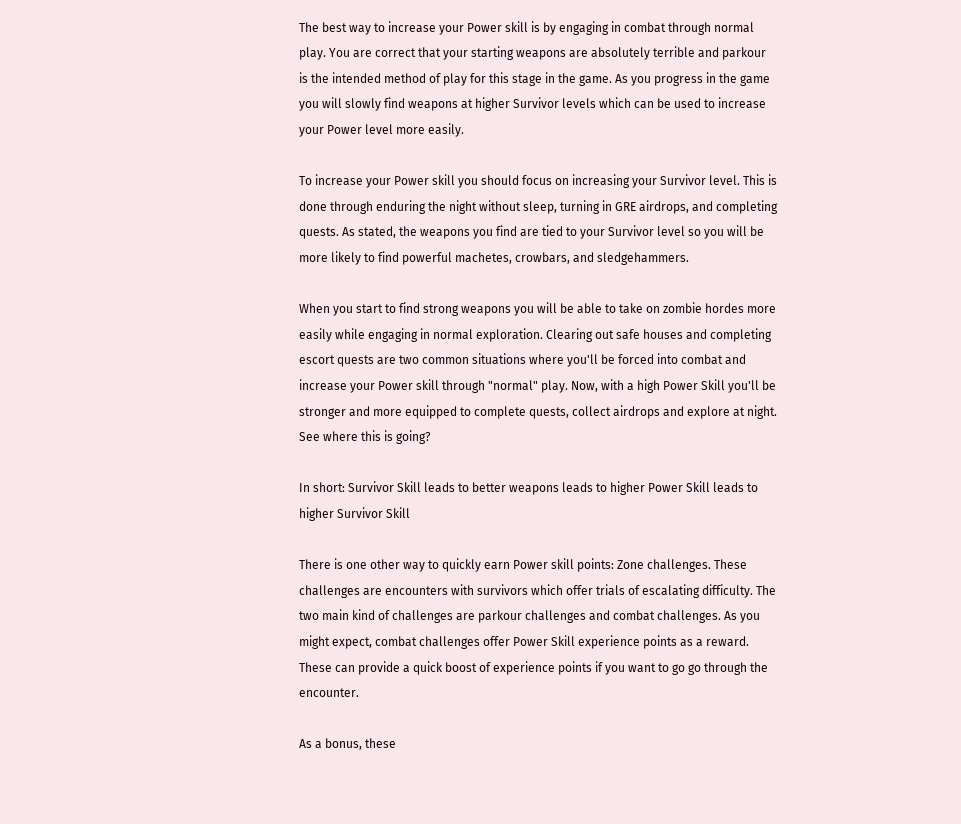The best way to increase your Power skill is by engaging in combat through normal play. You are correct that your starting weapons are absolutely terrible and parkour is the intended method of play for this stage in the game. As you progress in the game you will slowly find weapons at higher Survivor levels which can be used to increase your Power level more easily.

To increase your Power skill you should focus on increasing your Survivor level. This is done through enduring the night without sleep, turning in GRE airdrops, and completing quests. As stated, the weapons you find are tied to your Survivor level so you will be more likely to find powerful machetes, crowbars, and sledgehammers.

When you start to find strong weapons you will be able to take on zombie hordes more easily while engaging in normal exploration. Clearing out safe houses and completing escort quests are two common situations where you'll be forced into combat and increase your Power skill through "normal" play. Now, with a high Power Skill you'll be stronger and more equipped to complete quests, collect airdrops and explore at night. See where this is going?

In short: Survivor Skill leads to better weapons leads to higher Power Skill leads to higher Survivor Skill

There is one other way to quickly earn Power skill points: Zone challenges. These challenges are encounters with survivors which offer trials of escalating difficulty. The two main kind of challenges are parkour challenges and combat challenges. As you might expect, combat challenges offer Power Skill experience points as a reward. These can provide a quick boost of experience points if you want to go go through the encounter.

As a bonus, these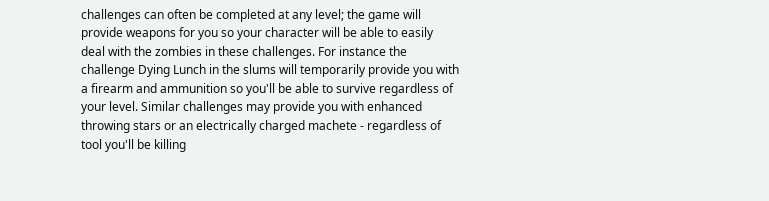challenges can often be completed at any level; the game will provide weapons for you so your character will be able to easily deal with the zombies in these challenges. For instance the challenge Dying Lunch in the slums will temporarily provide you with a firearm and ammunition so you'll be able to survive regardless of your level. Similar challenges may provide you with enhanced throwing stars or an electrically charged machete - regardless of tool you'll be killing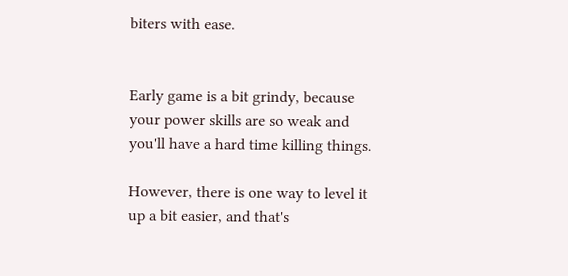biters with ease.


Early game is a bit grindy, because your power skills are so weak and you'll have a hard time killing things.

However, there is one way to level it up a bit easier, and that's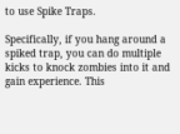to use Spike Traps.

Specifically, if you hang around a spiked trap, you can do multiple kicks to knock zombies into it and gain experience. This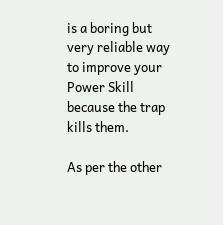is a boring but very reliable way to improve your Power Skill because the trap kills them.

As per the other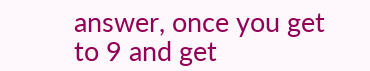answer, once you get to 9 and get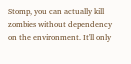Stomp, you can actually kill zombies without dependency on the environment. It'll only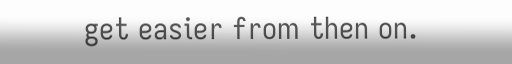get easier from then on.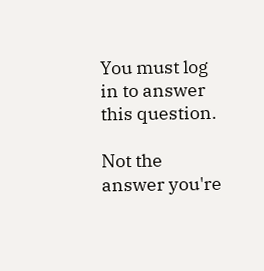You must log in to answer this question.

Not the answer you're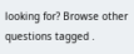looking for? Browse other questions tagged .